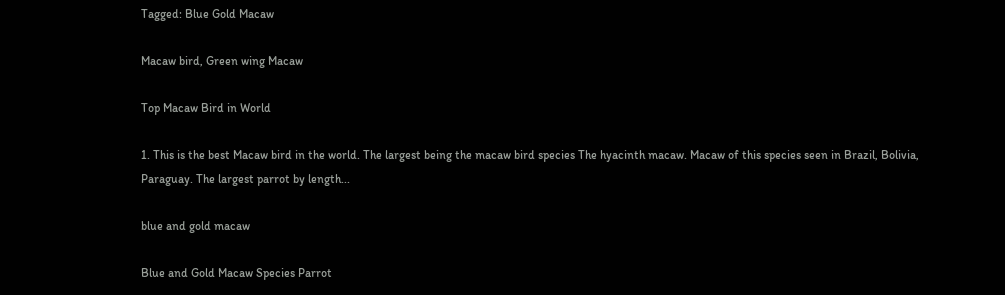Tagged: Blue Gold Macaw

Macaw bird, Green wing Macaw

Top Macaw Bird in World

1. This is the best Macaw bird in the world. The largest being the macaw bird species The hyacinth macaw. Macaw of this species seen in Brazil, Bolivia, Paraguay. The largest parrot by length...

blue and gold macaw

Blue and Gold Macaw Species Parrot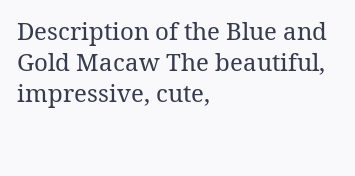Description of the Blue and Gold Macaw The beautiful, impressive, cute,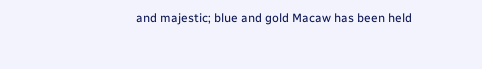and majestic; blue and gold Macaw has been held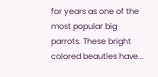for years as one of the most popular big parrots. These bright colored beauties have...